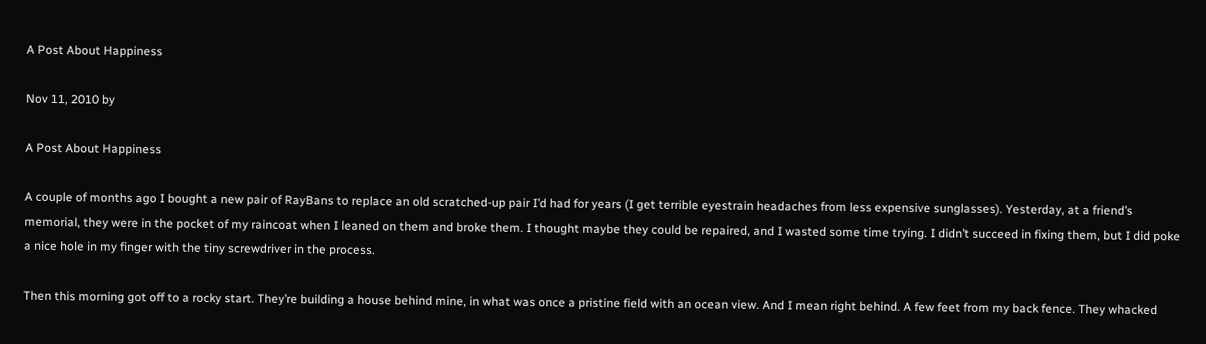A Post About Happiness

Nov 11, 2010 by

A Post About Happiness

A couple of months ago I bought a new pair of RayBans to replace an old scratched-up pair I’d had for years (I get terrible eyestrain headaches from less expensive sunglasses). Yesterday, at a friend’s memorial, they were in the pocket of my raincoat when I leaned on them and broke them. I thought maybe they could be repaired, and I wasted some time trying. I didn’t succeed in fixing them, but I did poke a nice hole in my finger with the tiny screwdriver in the process.

Then this morning got off to a rocky start. They’re building a house behind mine, in what was once a pristine field with an ocean view. And I mean right behind. A few feet from my back fence. They whacked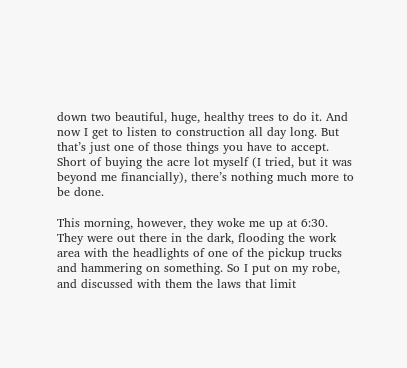down two beautiful, huge, healthy trees to do it. And now I get to listen to construction all day long. But that’s just one of those things you have to accept. Short of buying the acre lot myself (I tried, but it was beyond me financially), there’s nothing much more to be done.

This morning, however, they woke me up at 6:30. They were out there in the dark, flooding the work area with the headlights of one of the pickup trucks and hammering on something. So I put on my robe, and discussed with them the laws that limit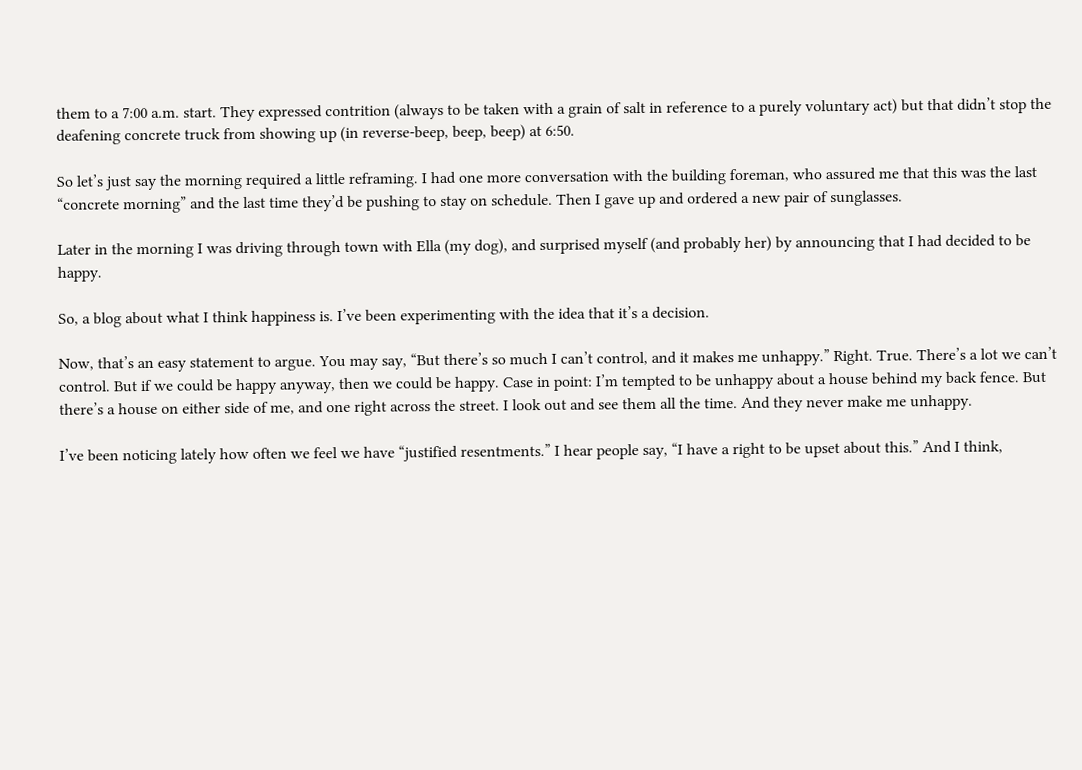them to a 7:00 a.m. start. They expressed contrition (always to be taken with a grain of salt in reference to a purely voluntary act) but that didn’t stop the deafening concrete truck from showing up (in reverse-beep, beep, beep) at 6:50.

So let’s just say the morning required a little reframing. I had one more conversation with the building foreman, who assured me that this was the last “concrete morning” and the last time they’d be pushing to stay on schedule. Then I gave up and ordered a new pair of sunglasses.

Later in the morning I was driving through town with Ella (my dog), and surprised myself (and probably her) by announcing that I had decided to be happy.

So, a blog about what I think happiness is. I’ve been experimenting with the idea that it’s a decision.

Now, that’s an easy statement to argue. You may say, “But there’s so much I can’t control, and it makes me unhappy.” Right. True. There’s a lot we can’t control. But if we could be happy anyway, then we could be happy. Case in point: I’m tempted to be unhappy about a house behind my back fence. But there’s a house on either side of me, and one right across the street. I look out and see them all the time. And they never make me unhappy.

I’ve been noticing lately how often we feel we have “justified resentments.” I hear people say, “I have a right to be upset about this.” And I think,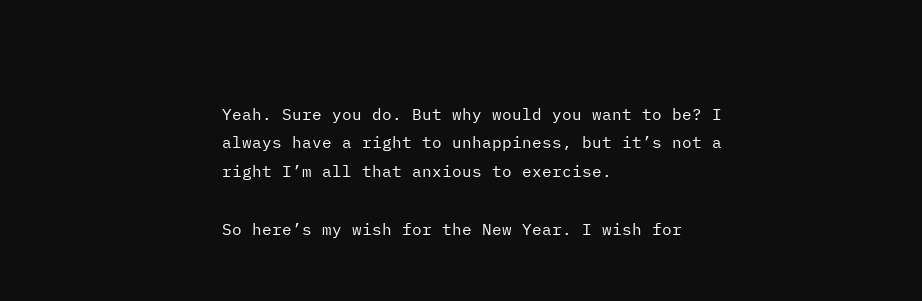Yeah. Sure you do. But why would you want to be? I always have a right to unhappiness, but it’s not a right I’m all that anxious to exercise.

So here’s my wish for the New Year. I wish for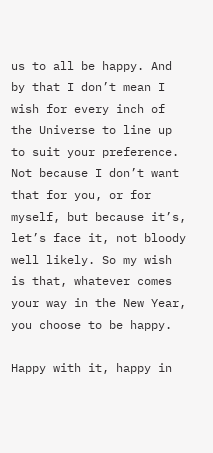us to all be happy. And by that I don’t mean I wish for every inch of the Universe to line up to suit your preference. Not because I don’t want that for you, or for myself, but because it’s, let’s face it, not bloody well likely. So my wish is that, whatever comes your way in the New Year, you choose to be happy.

Happy with it, happy in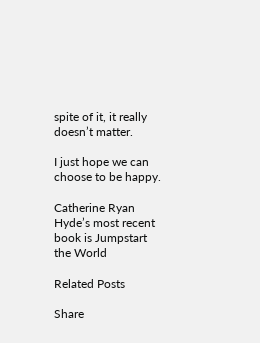spite of it, it really doesn’t matter.

I just hope we can choose to be happy.

Catherine Ryan Hyde’s most recent book is Jumpstart the World

Related Posts

Share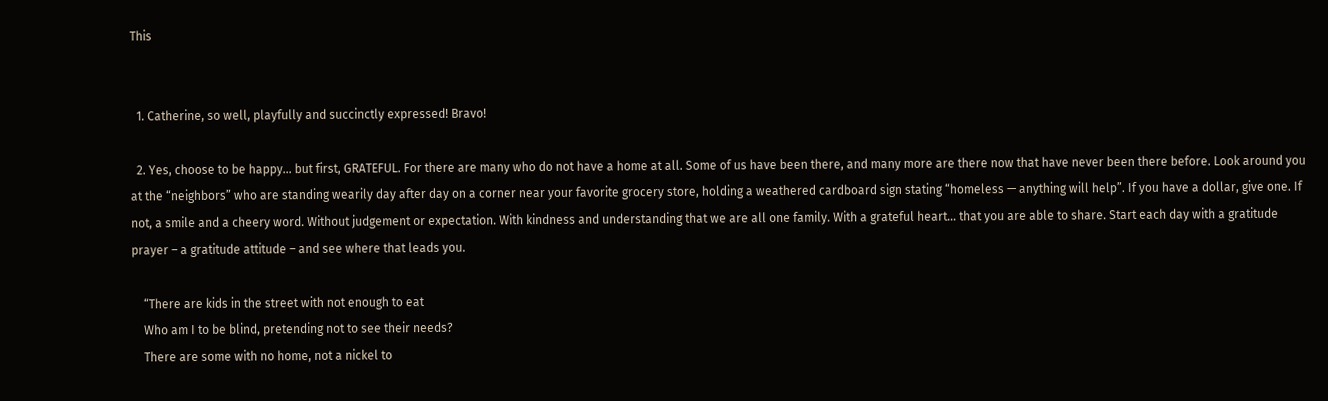This


  1. Catherine, so well, playfully and succinctly expressed! Bravo!

  2. Yes, choose to be happy… but first, GRATEFUL. For there are many who do not have a home at all. Some of us have been there, and many more are there now that have never been there before. Look around you at the “neighbors” who are standing wearily day after day on a corner near your favorite grocery store, holding a weathered cardboard sign stating “homeless — anything will help”. If you have a dollar, give one. If not, a smile and a cheery word. Without judgement or expectation. With kindness and understanding that we are all one family. With a grateful heart… that you are able to share. Start each day with a gratitude prayer – a gratitude attitude – and see where that leads you.

    “There are kids in the street with not enough to eat
    Who am I to be blind, pretending not to see their needs?
    There are some with no home, not a nickel to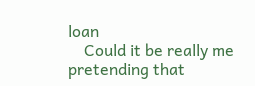loan
    Could it be really me pretending that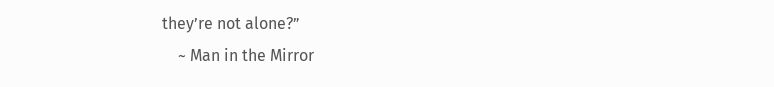they’re not alone?”
    ~ Man in the Mirror